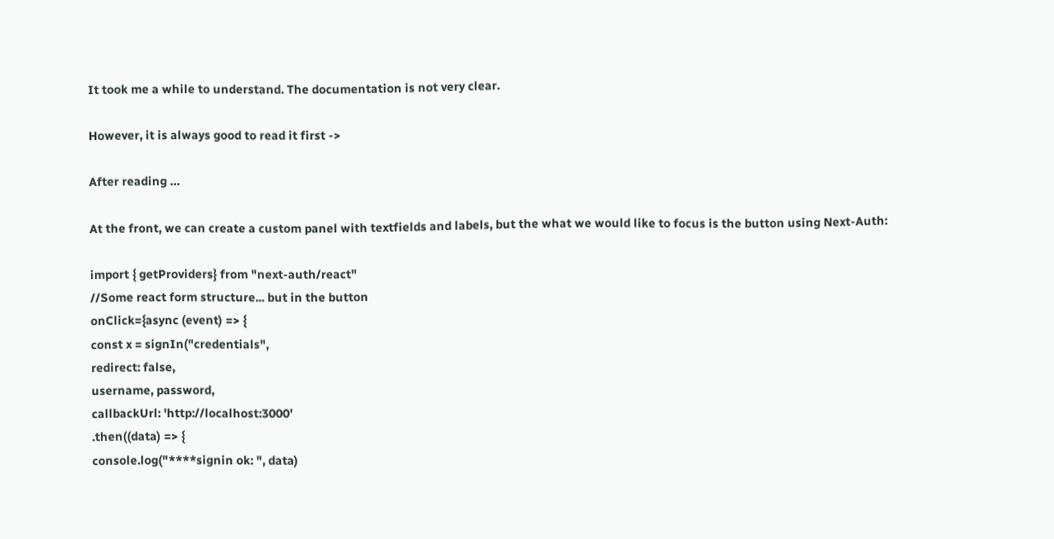It took me a while to understand. The documentation is not very clear.

However, it is always good to read it first ->

After reading …

At the front, we can create a custom panel with textfields and labels, but the what we would like to focus is the button using Next-Auth:

import { getProviders} from "next-auth/react"
//Some react form structure... but in the button
onClick={async (event) => {
const x = signIn("credentials",
redirect: false,
username, password,
callbackUrl: 'http://localhost:3000'
.then((data) => {
console.log("****signin ok: ", data)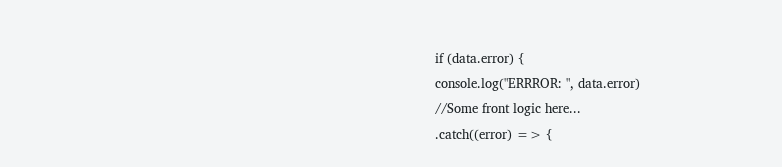if (data.error) {
console.log("ERRROR: ", data.error)
//Some front logic here...
.catch((error) => {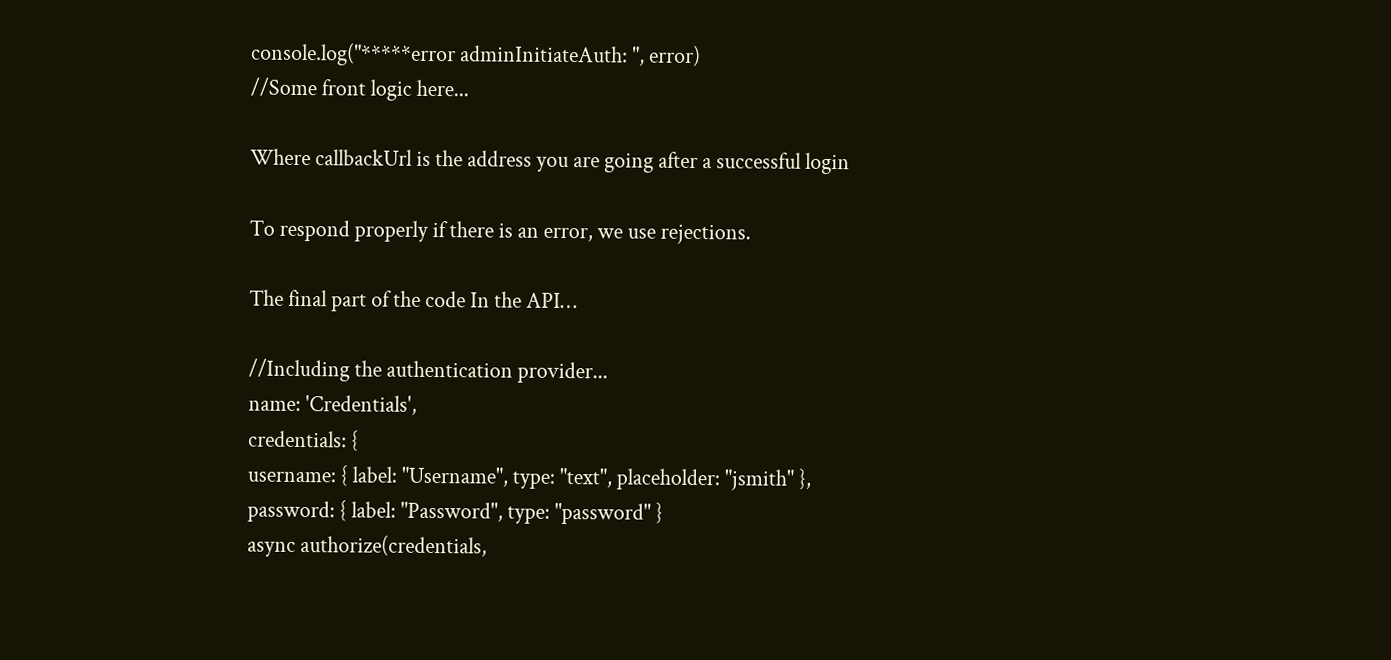console.log("*****error adminInitiateAuth: ", error)
//Some front logic here...

Where callbackUrl is the address you are going after a successful login

To respond properly if there is an error, we use rejections.

The final part of the code In the API…

//Including the authentication provider...
name: 'Credentials',
credentials: {
username: { label: "Username", type: "text", placeholder: "jsmith" },
password: { label: "Password", type: "password" }
async authorize(credentials,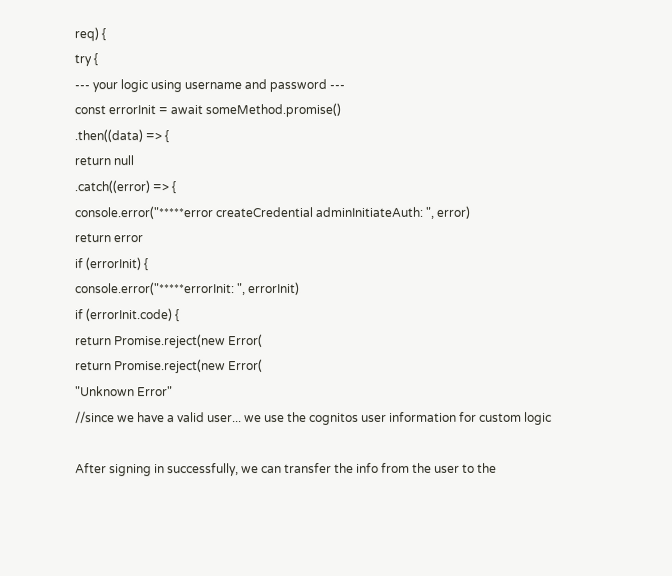req) {
try {
--- your logic using username and password ---
const errorInit = await someMethod.promise()
.then((data) => {
return null
.catch((error) => {
console.error("*****error createCredential adminInitiateAuth: ", error)
return error
if (errorInit) {
console.error("*****errorInit: ", errorInit)
if (errorInit.code) {
return Promise.reject(new Error(
return Promise.reject(new Error(
"Unknown Error"
//since we have a valid user... we use the cognitos user information for custom logic

After signing in successfully, we can transfer the info from the user to the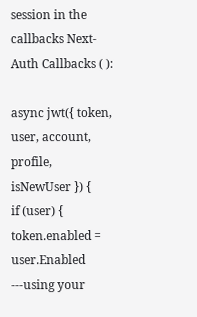session in the callbacks Next-Auth Callbacks ( ):

async jwt({ token, user, account, profile, isNewUser }) {
if (user) {
token.enabled = user.Enabled
---using your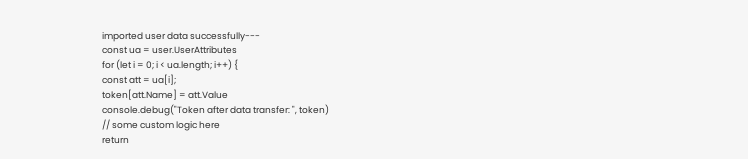imported user data successfully---
const ua = user.UserAttributes
for (let i = 0; i < ua.length; i++) {
const att = ua[i];
token[att.Name] = att.Value
console.debug("Token after data transfer: ", token)
// some custom logic here
return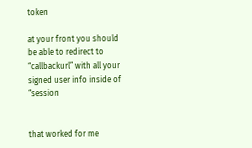token

at your front you should be able to redirect to “callbackurl” with all your signed user info inside of “session


that worked for me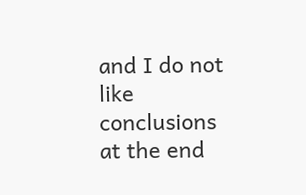and I do not like conclusions at the end